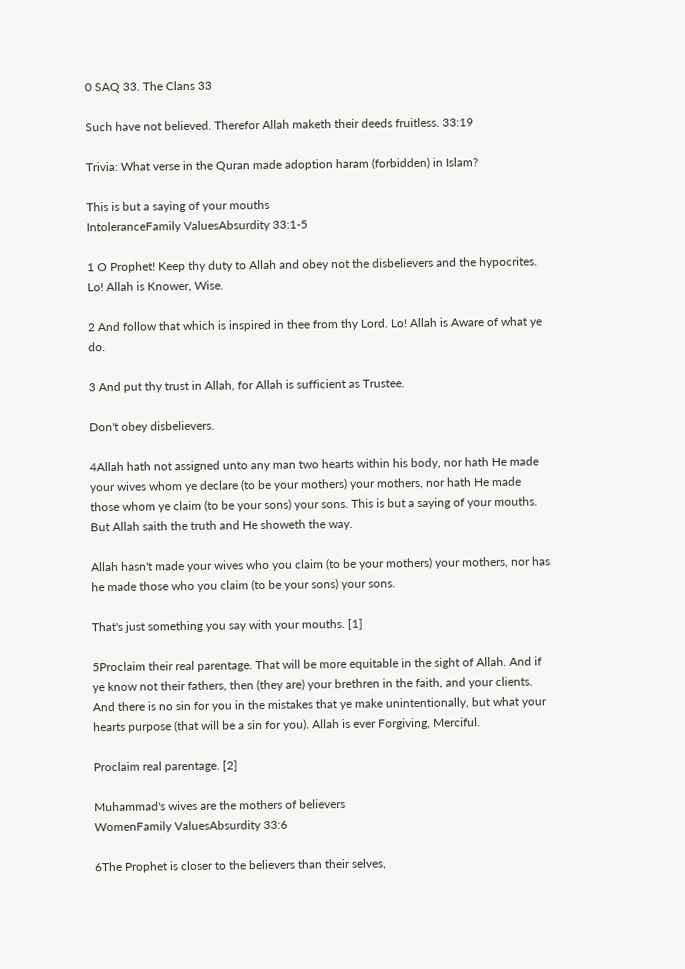0 SAQ 33. The Clans 33

Such have not believed. Therefor Allah maketh their deeds fruitless. 33:19

Trivia: What verse in the Quran made adoption haram (forbidden) in Islam?

This is but a saying of your mouths
IntoleranceFamily ValuesAbsurdity 33:1-5

1 O Prophet! Keep thy duty to Allah and obey not the disbelievers and the hypocrites. Lo! Allah is Knower, Wise.

2 And follow that which is inspired in thee from thy Lord. Lo! Allah is Aware of what ye do.

3 And put thy trust in Allah, for Allah is sufficient as Trustee.

Don't obey disbelievers.

4Allah hath not assigned unto any man two hearts within his body, nor hath He made your wives whom ye declare (to be your mothers) your mothers, nor hath He made those whom ye claim (to be your sons) your sons. This is but a saying of your mouths. But Allah saith the truth and He showeth the way.

Allah hasn't made your wives who you claim (to be your mothers) your mothers, nor has he made those who you claim (to be your sons) your sons.

That's just something you say with your mouths. [1]

5Proclaim their real parentage. That will be more equitable in the sight of Allah. And if ye know not their fathers, then (they are) your brethren in the faith, and your clients. And there is no sin for you in the mistakes that ye make unintentionally, but what your hearts purpose (that will be a sin for you). Allah is ever Forgiving, Merciful.

Proclaim real parentage. [2]

Muhammad's wives are the mothers of believers
WomenFamily ValuesAbsurdity 33:6

6The Prophet is closer to the believers than their selves,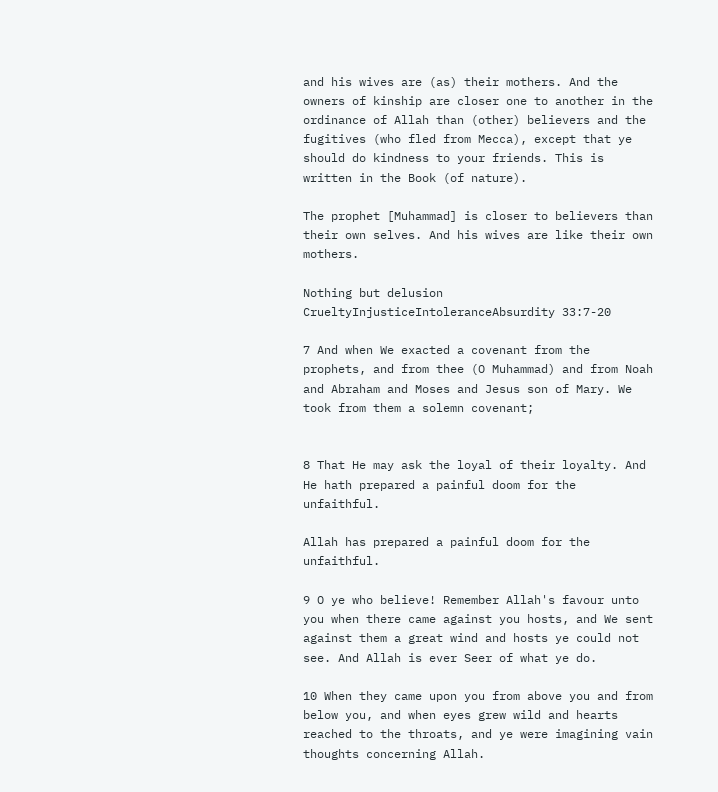and his wives are (as) their mothers. And the owners of kinship are closer one to another in the ordinance of Allah than (other) believers and the fugitives (who fled from Mecca), except that ye should do kindness to your friends. This is written in the Book (of nature).

The prophet [Muhammad] is closer to believers than their own selves. And his wives are like their own mothers.

Nothing but delusion
CrueltyInjusticeIntoleranceAbsurdity 33:7-20

7 And when We exacted a covenant from the prophets, and from thee (O Muhammad) and from Noah and Abraham and Moses and Jesus son of Mary. We took from them a solemn covenant;


8 That He may ask the loyal of their loyalty. And He hath prepared a painful doom for the unfaithful.

Allah has prepared a painful doom for the unfaithful.

9 O ye who believe! Remember Allah's favour unto you when there came against you hosts, and We sent against them a great wind and hosts ye could not see. And Allah is ever Seer of what ye do.

10 When they came upon you from above you and from below you, and when eyes grew wild and hearts reached to the throats, and ye were imagining vain thoughts concerning Allah.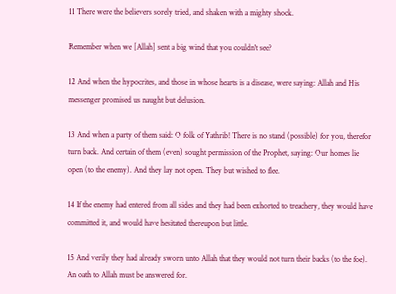11 There were the believers sorely tried, and shaken with a mighty shock.

Remember when we [Allah] sent a big wind that you couldn't see?

12 And when the hypocrites, and those in whose hearts is a disease, were saying: Allah and His messenger promised us naught but delusion.

13 And when a party of them said: O folk of Yathrib! There is no stand (possible) for you, therefor turn back. And certain of them (even) sought permission of the Prophet, saying: Our homes lie open (to the enemy). And they lay not open. They but wished to flee.

14 If the enemy had entered from all sides and they had been exhorted to treachery, they would have committed it, and would have hesitated thereupon but little.

15 And verily they had already sworn unto Allah that they would not turn their backs (to the foe). An oath to Allah must be answered for.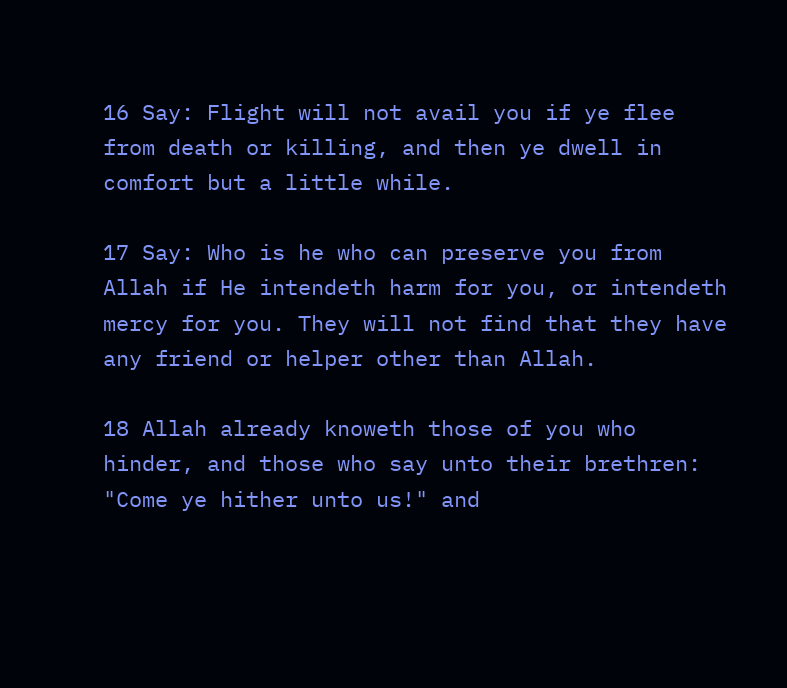16 Say: Flight will not avail you if ye flee from death or killing, and then ye dwell in comfort but a little while.

17 Say: Who is he who can preserve you from Allah if He intendeth harm for you, or intendeth mercy for you. They will not find that they have any friend or helper other than Allah.

18 Allah already knoweth those of you who hinder, and those who say unto their brethren: "Come ye hither unto us!" and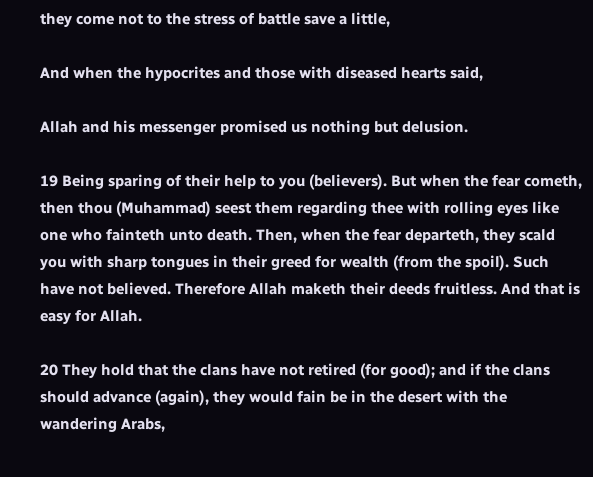they come not to the stress of battle save a little,

And when the hypocrites and those with diseased hearts said,

Allah and his messenger promised us nothing but delusion.

19 Being sparing of their help to you (believers). But when the fear cometh, then thou (Muhammad) seest them regarding thee with rolling eyes like one who fainteth unto death. Then, when the fear departeth, they scald you with sharp tongues in their greed for wealth (from the spoil). Such have not believed. Therefore Allah maketh their deeds fruitless. And that is easy for Allah.

20 They hold that the clans have not retired (for good); and if the clans should advance (again), they would fain be in the desert with the wandering Arabs,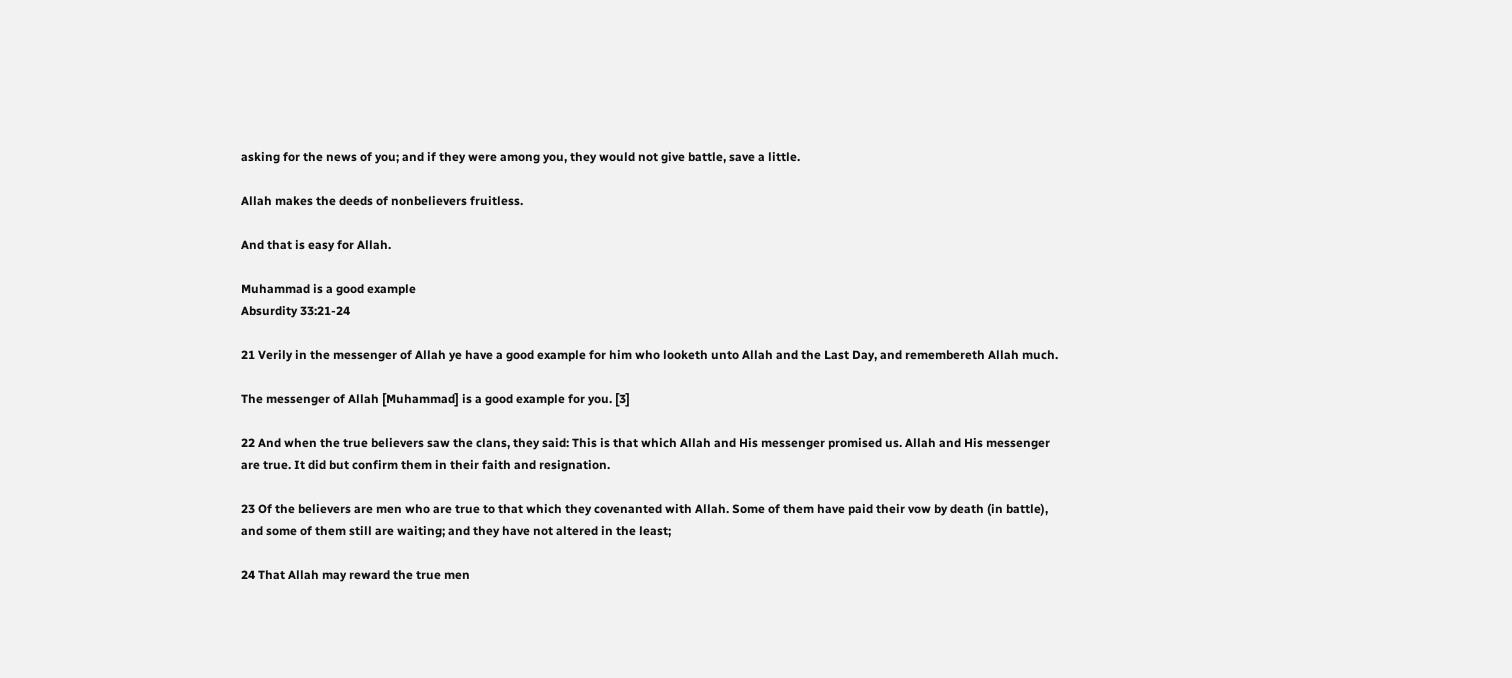asking for the news of you; and if they were among you, they would not give battle, save a little.

Allah makes the deeds of nonbelievers fruitless.

And that is easy for Allah.

Muhammad is a good example
Absurdity 33:21-24

21 Verily in the messenger of Allah ye have a good example for him who looketh unto Allah and the Last Day, and remembereth Allah much.

The messenger of Allah [Muhammad] is a good example for you. [3]

22 And when the true believers saw the clans, they said: This is that which Allah and His messenger promised us. Allah and His messenger are true. It did but confirm them in their faith and resignation.

23 Of the believers are men who are true to that which they covenanted with Allah. Some of them have paid their vow by death (in battle), and some of them still are waiting; and they have not altered in the least;

24 That Allah may reward the true men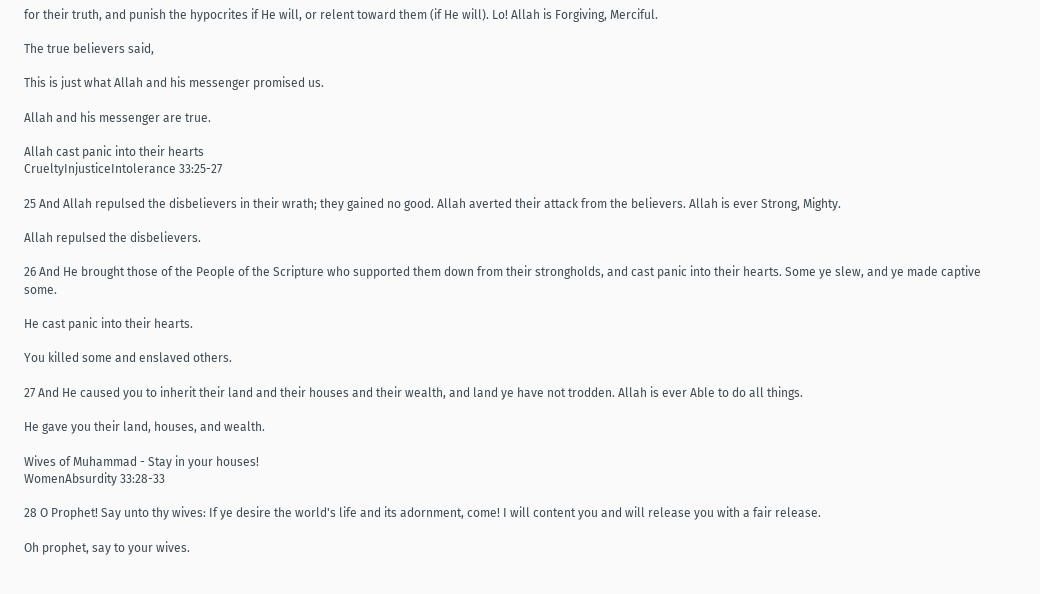for their truth, and punish the hypocrites if He will, or relent toward them (if He will). Lo! Allah is Forgiving, Merciful.

The true believers said,

This is just what Allah and his messenger promised us.

Allah and his messenger are true.

Allah cast panic into their hearts
CrueltyInjusticeIntolerance 33:25-27

25 And Allah repulsed the disbelievers in their wrath; they gained no good. Allah averted their attack from the believers. Allah is ever Strong, Mighty.

Allah repulsed the disbelievers.

26 And He brought those of the People of the Scripture who supported them down from their strongholds, and cast panic into their hearts. Some ye slew, and ye made captive some.

He cast panic into their hearts.

You killed some and enslaved others.

27 And He caused you to inherit their land and their houses and their wealth, and land ye have not trodden. Allah is ever Able to do all things.

He gave you their land, houses, and wealth.

Wives of Muhammad - Stay in your houses!
WomenAbsurdity 33:28-33

28 O Prophet! Say unto thy wives: If ye desire the world's life and its adornment, come! I will content you and will release you with a fair release.

Oh prophet, say to your wives.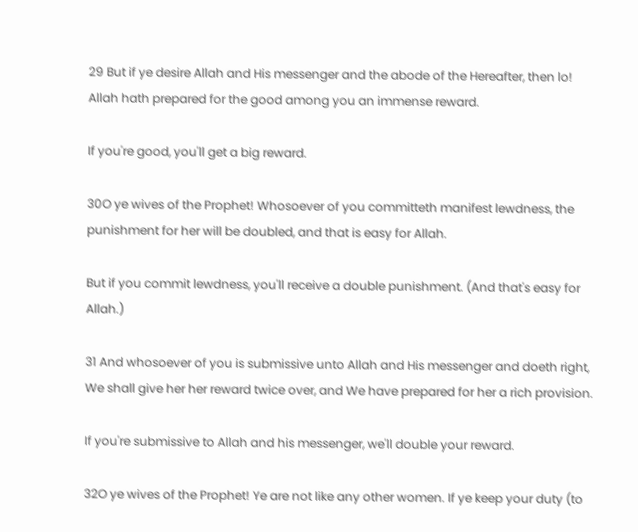29 But if ye desire Allah and His messenger and the abode of the Hereafter, then lo! Allah hath prepared for the good among you an immense reward.

If you're good, you'll get a big reward.

30O ye wives of the Prophet! Whosoever of you committeth manifest lewdness, the punishment for her will be doubled, and that is easy for Allah.

But if you commit lewdness, you'll receive a double punishment. (And that's easy for Allah.)

31 And whosoever of you is submissive unto Allah and His messenger and doeth right, We shall give her her reward twice over, and We have prepared for her a rich provision.

If you're submissive to Allah and his messenger, we'll double your reward.

32O ye wives of the Prophet! Ye are not like any other women. If ye keep your duty (to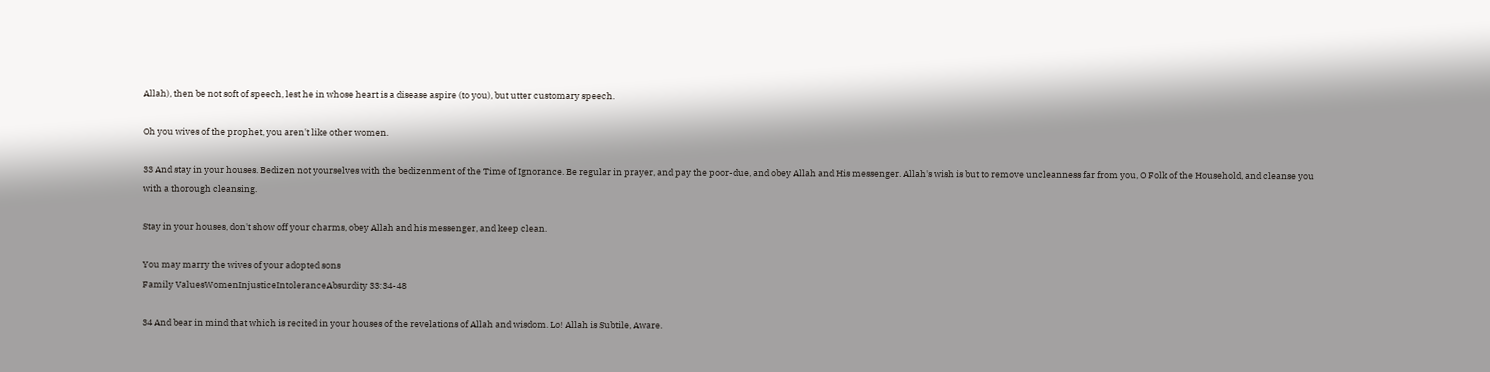Allah), then be not soft of speech, lest he in whose heart is a disease aspire (to you), but utter customary speech.

Oh you wives of the prophet, you aren't like other women.

33 And stay in your houses. Bedizen not yourselves with the bedizenment of the Time of Ignorance. Be regular in prayer, and pay the poor-due, and obey Allah and His messenger. Allah's wish is but to remove uncleanness far from you, O Folk of the Household, and cleanse you with a thorough cleansing.

Stay in your houses, don't show off your charms, obey Allah and his messenger, and keep clean.

You may marry the wives of your adopted sons
Family ValuesWomenInjusticeIntoleranceAbsurdity 33:34-48

34 And bear in mind that which is recited in your houses of the revelations of Allah and wisdom. Lo! Allah is Subtile, Aware.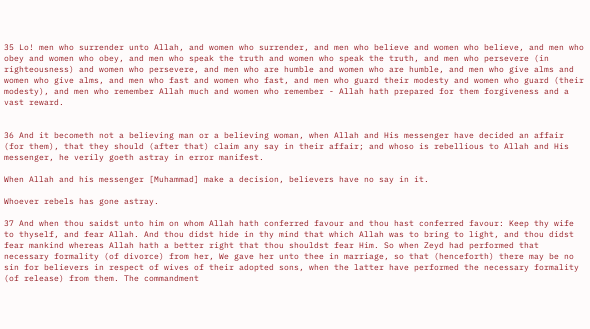35 Lo! men who surrender unto Allah, and women who surrender, and men who believe and women who believe, and men who obey and women who obey, and men who speak the truth and women who speak the truth, and men who persevere (in righteousness) and women who persevere, and men who are humble and women who are humble, and men who give alms and women who give alms, and men who fast and women who fast, and men who guard their modesty and women who guard (their modesty), and men who remember Allah much and women who remember - Allah hath prepared for them forgiveness and a vast reward.


36 And it becometh not a believing man or a believing woman, when Allah and His messenger have decided an affair (for them), that they should (after that) claim any say in their affair; and whoso is rebellious to Allah and His messenger, he verily goeth astray in error manifest.

When Allah and his messenger [Muhammad] make a decision, believers have no say in it.

Whoever rebels has gone astray.

37 And when thou saidst unto him on whom Allah hath conferred favour and thou hast conferred favour: Keep thy wife to thyself, and fear Allah. And thou didst hide in thy mind that which Allah was to bring to light, and thou didst fear mankind whereas Allah hath a better right that thou shouldst fear Him. So when Zeyd had performed that necessary formality (of divorce) from her, We gave her unto thee in marriage, so that (henceforth) there may be no sin for believers in respect of wives of their adopted sons, when the latter have performed the necessary formality (of release) from them. The commandment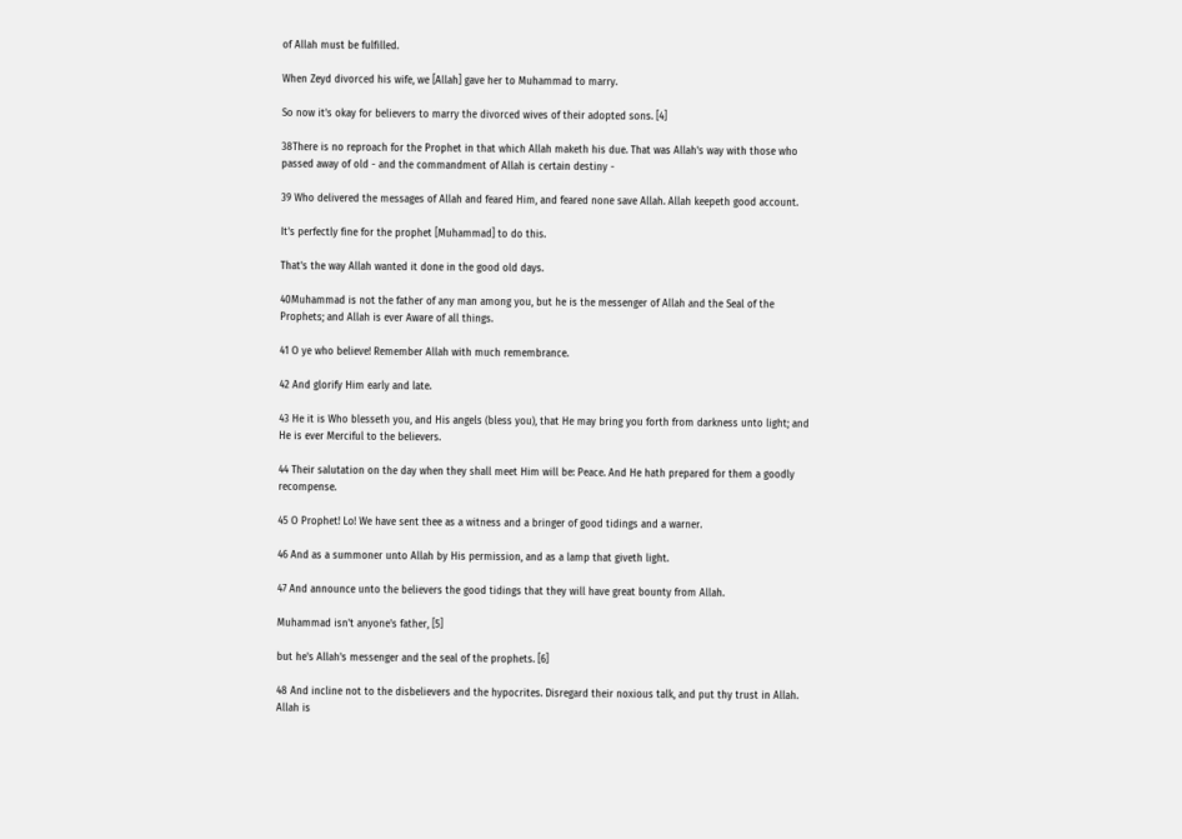of Allah must be fulfilled.

When Zeyd divorced his wife, we [Allah] gave her to Muhammad to marry.

So now it's okay for believers to marry the divorced wives of their adopted sons. [4]

38There is no reproach for the Prophet in that which Allah maketh his due. That was Allah's way with those who passed away of old - and the commandment of Allah is certain destiny -

39 Who delivered the messages of Allah and feared Him, and feared none save Allah. Allah keepeth good account.

It's perfectly fine for the prophet [Muhammad] to do this.

That's the way Allah wanted it done in the good old days.

40Muhammad is not the father of any man among you, but he is the messenger of Allah and the Seal of the Prophets; and Allah is ever Aware of all things.

41 O ye who believe! Remember Allah with much remembrance.

42 And glorify Him early and late.

43 He it is Who blesseth you, and His angels (bless you), that He may bring you forth from darkness unto light; and He is ever Merciful to the believers.

44 Their salutation on the day when they shall meet Him will be: Peace. And He hath prepared for them a goodly recompense.

45 O Prophet! Lo! We have sent thee as a witness and a bringer of good tidings and a warner.

46 And as a summoner unto Allah by His permission, and as a lamp that giveth light.

47 And announce unto the believers the good tidings that they will have great bounty from Allah.

Muhammad isn't anyone's father, [5]

but he's Allah's messenger and the seal of the prophets. [6]

48 And incline not to the disbelievers and the hypocrites. Disregard their noxious talk, and put thy trust in Allah. Allah is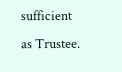sufficient as Trustee.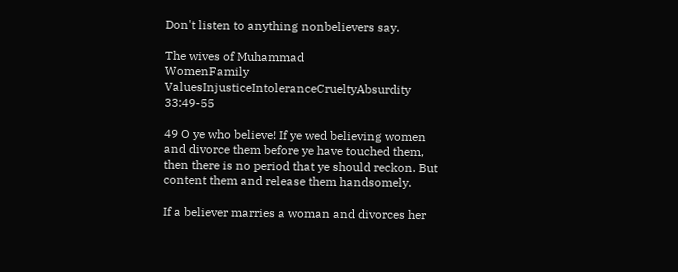Don't listen to anything nonbelievers say.

The wives of Muhammad
WomenFamily ValuesInjusticeIntoleranceCrueltyAbsurdity 33:49-55

49 O ye who believe! If ye wed believing women and divorce them before ye have touched them, then there is no period that ye should reckon. But content them and release them handsomely.

If a believer marries a woman and divorces her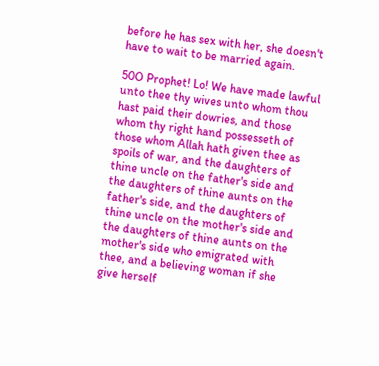before he has sex with her, she doesn't have to wait to be married again.

50O Prophet! Lo! We have made lawful unto thee thy wives unto whom thou hast paid their dowries, and those whom thy right hand possesseth of those whom Allah hath given thee as spoils of war, and the daughters of thine uncle on the father's side and the daughters of thine aunts on the father's side, and the daughters of thine uncle on the mother's side and the daughters of thine aunts on the mother's side who emigrated with thee, and a believing woman if she give herself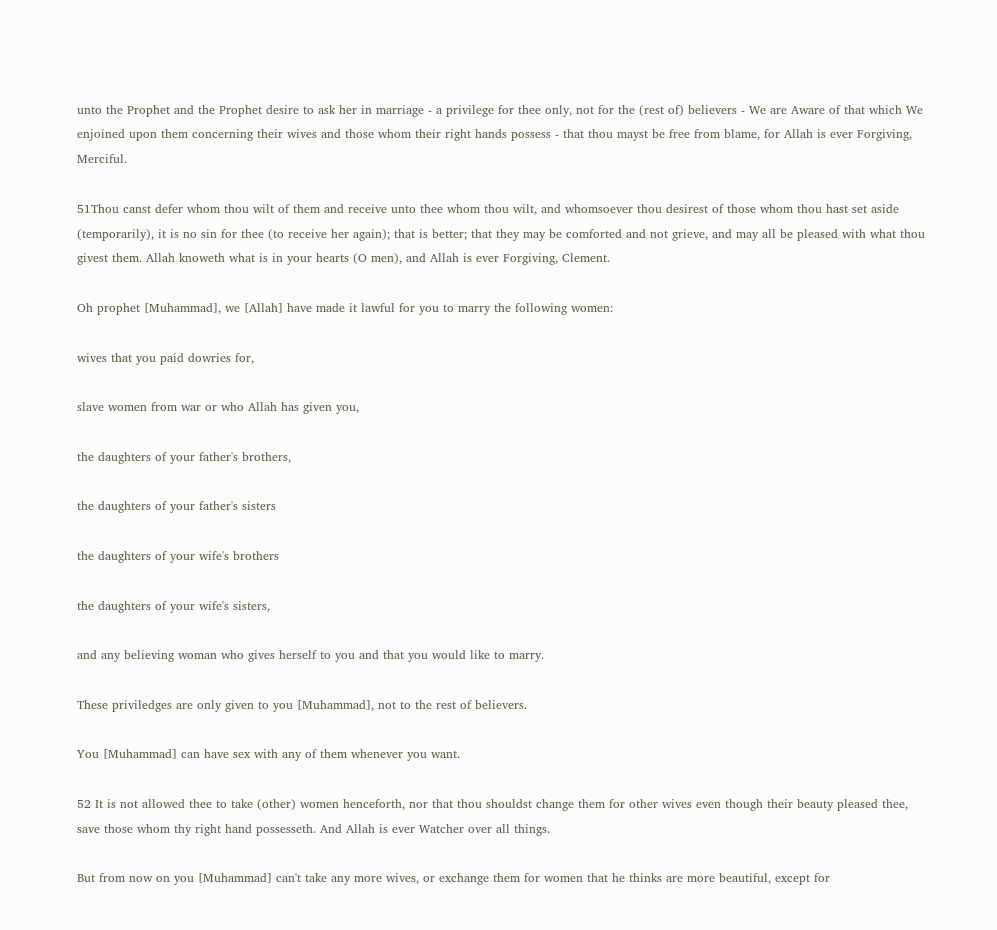unto the Prophet and the Prophet desire to ask her in marriage - a privilege for thee only, not for the (rest of) believers - We are Aware of that which We enjoined upon them concerning their wives and those whom their right hands possess - that thou mayst be free from blame, for Allah is ever Forgiving, Merciful.

51Thou canst defer whom thou wilt of them and receive unto thee whom thou wilt, and whomsoever thou desirest of those whom thou hast set aside (temporarily), it is no sin for thee (to receive her again); that is better; that they may be comforted and not grieve, and may all be pleased with what thou givest them. Allah knoweth what is in your hearts (O men), and Allah is ever Forgiving, Clement.

Oh prophet [Muhammad], we [Allah] have made it lawful for you to marry the following women:

wives that you paid dowries for,

slave women from war or who Allah has given you,

the daughters of your father's brothers,

the daughters of your father's sisters

the daughters of your wife's brothers

the daughters of your wife's sisters,

and any believing woman who gives herself to you and that you would like to marry.

These priviledges are only given to you [Muhammad], not to the rest of believers.

You [Muhammad] can have sex with any of them whenever you want.

52 It is not allowed thee to take (other) women henceforth, nor that thou shouldst change them for other wives even though their beauty pleased thee, save those whom thy right hand possesseth. And Allah is ever Watcher over all things.

But from now on you [Muhammad] can't take any more wives, or exchange them for women that he thinks are more beautiful, except for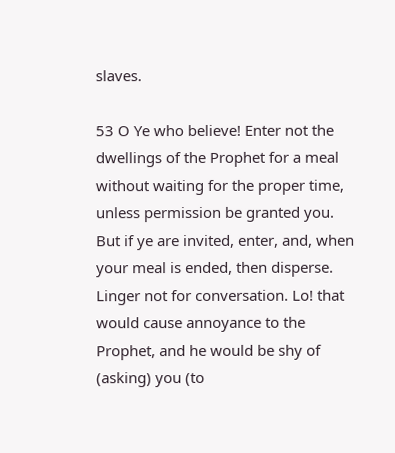slaves.

53 O Ye who believe! Enter not the dwellings of the Prophet for a meal without waiting for the proper time, unless permission be granted you. But if ye are invited, enter, and, when your meal is ended, then disperse. Linger not for conversation. Lo! that would cause annoyance to the Prophet, and he would be shy of (asking) you (to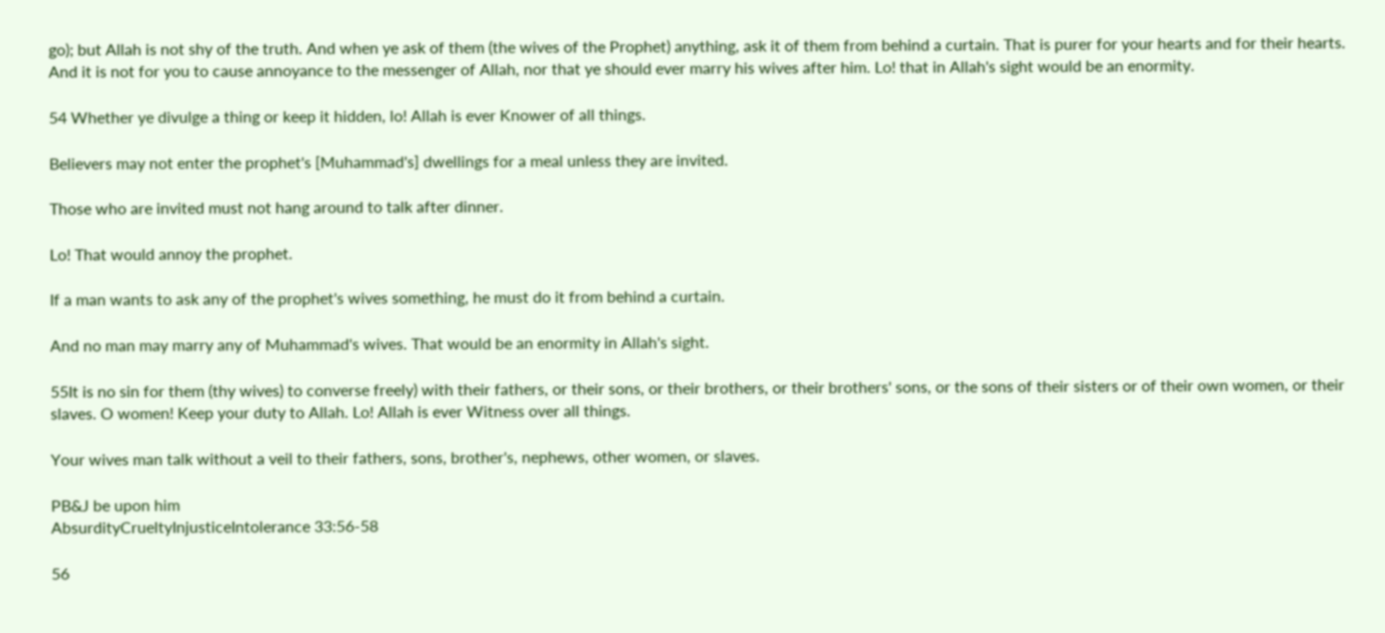go); but Allah is not shy of the truth. And when ye ask of them (the wives of the Prophet) anything, ask it of them from behind a curtain. That is purer for your hearts and for their hearts. And it is not for you to cause annoyance to the messenger of Allah, nor that ye should ever marry his wives after him. Lo! that in Allah's sight would be an enormity.

54 Whether ye divulge a thing or keep it hidden, lo! Allah is ever Knower of all things.

Believers may not enter the prophet's [Muhammad's] dwellings for a meal unless they are invited.

Those who are invited must not hang around to talk after dinner.

Lo! That would annoy the prophet.

If a man wants to ask any of the prophet's wives something, he must do it from behind a curtain.

And no man may marry any of Muhammad's wives. That would be an enormity in Allah's sight.

55It is no sin for them (thy wives) to converse freely) with their fathers, or their sons, or their brothers, or their brothers' sons, or the sons of their sisters or of their own women, or their slaves. O women! Keep your duty to Allah. Lo! Allah is ever Witness over all things.

Your wives man talk without a veil to their fathers, sons, brother's, nephews, other women, or slaves.

PB&J be upon him
AbsurdityCrueltyInjusticeIntolerance 33:56-58

56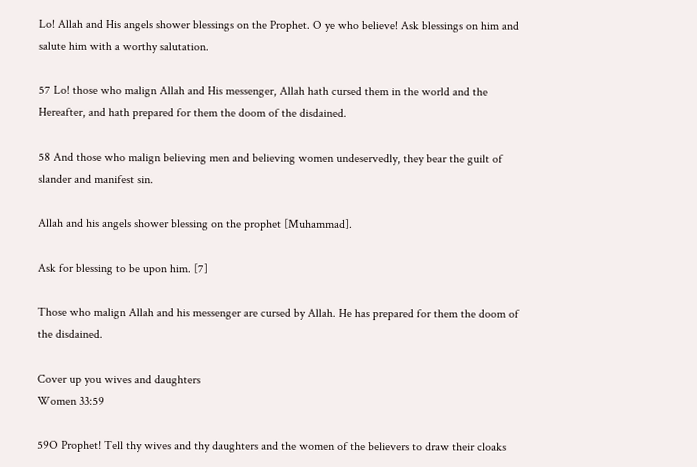Lo! Allah and His angels shower blessings on the Prophet. O ye who believe! Ask blessings on him and salute him with a worthy salutation.

57 Lo! those who malign Allah and His messenger, Allah hath cursed them in the world and the Hereafter, and hath prepared for them the doom of the disdained.

58 And those who malign believing men and believing women undeservedly, they bear the guilt of slander and manifest sin.

Allah and his angels shower blessing on the prophet [Muhammad].

Ask for blessing to be upon him. [7]

Those who malign Allah and his messenger are cursed by Allah. He has prepared for them the doom of the disdained.

Cover up you wives and daughters
Women 33:59

59O Prophet! Tell thy wives and thy daughters and the women of the believers to draw their cloaks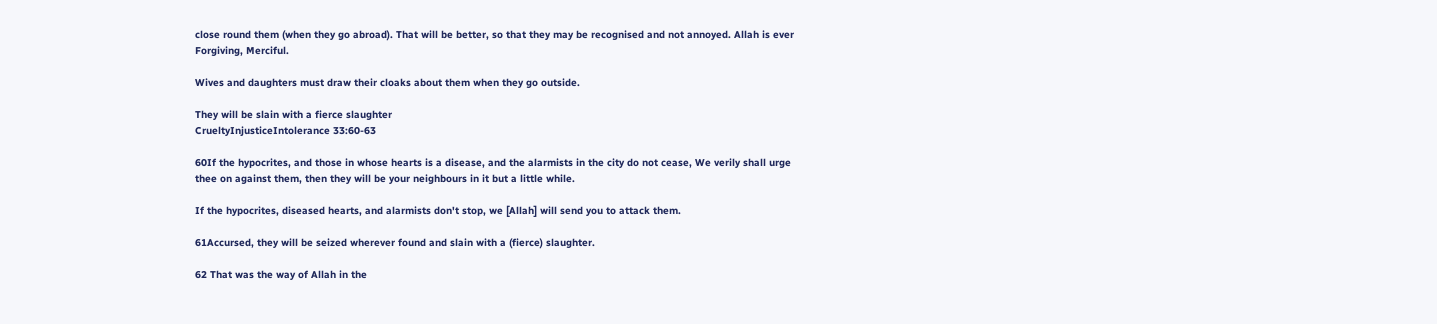close round them (when they go abroad). That will be better, so that they may be recognised and not annoyed. Allah is ever Forgiving, Merciful.

Wives and daughters must draw their cloaks about them when they go outside.

They will be slain with a fierce slaughter
CrueltyInjusticeIntolerance 33:60-63

60If the hypocrites, and those in whose hearts is a disease, and the alarmists in the city do not cease, We verily shall urge thee on against them, then they will be your neighbours in it but a little while.

If the hypocrites, diseased hearts, and alarmists don't stop, we [Allah] will send you to attack them.

61Accursed, they will be seized wherever found and slain with a (fierce) slaughter.

62 That was the way of Allah in the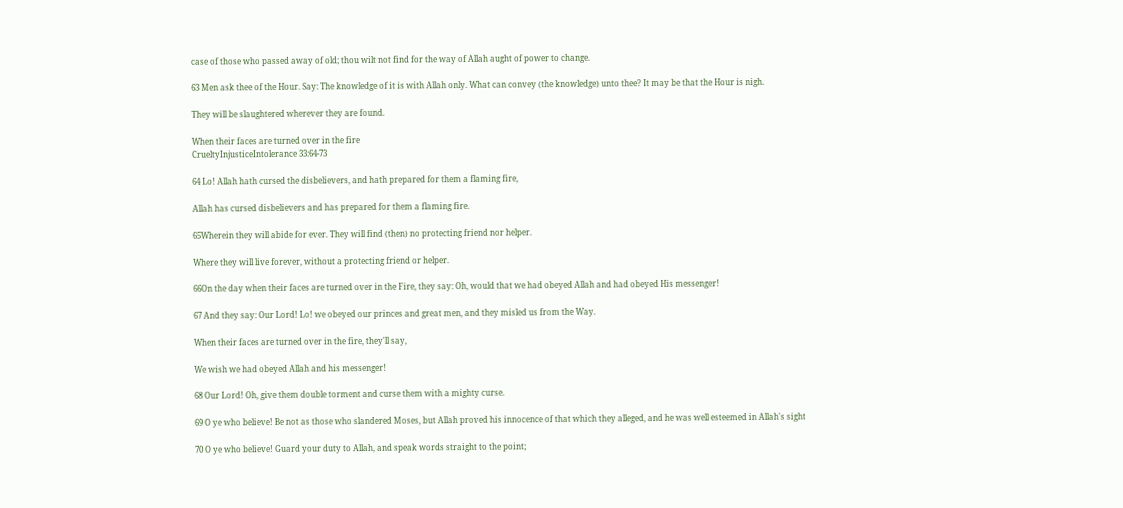case of those who passed away of old; thou wilt not find for the way of Allah aught of power to change.

63 Men ask thee of the Hour. Say: The knowledge of it is with Allah only. What can convey (the knowledge) unto thee? It may be that the Hour is nigh.

They will be slaughtered wherever they are found.

When their faces are turned over in the fire
CrueltyInjusticeIntolerance 33:64-73

64 Lo! Allah hath cursed the disbelievers, and hath prepared for them a flaming fire,

Allah has cursed disbelievers and has prepared for them a flaming fire.

65Wherein they will abide for ever. They will find (then) no protecting friend nor helper.

Where they will live forever, without a protecting friend or helper.

66On the day when their faces are turned over in the Fire, they say: Oh, would that we had obeyed Allah and had obeyed His messenger!

67 And they say: Our Lord! Lo! we obeyed our princes and great men, and they misled us from the Way.

When their faces are turned over in the fire, they'll say,

We wish we had obeyed Allah and his messenger!

68 Our Lord! Oh, give them double torment and curse them with a mighty curse.

69 O ye who believe! Be not as those who slandered Moses, but Allah proved his innocence of that which they alleged, and he was well esteemed in Allah's sight

70 O ye who believe! Guard your duty to Allah, and speak words straight to the point;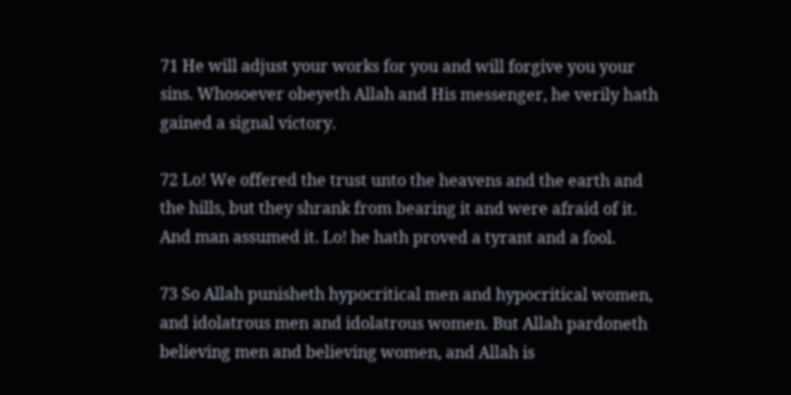71 He will adjust your works for you and will forgive you your sins. Whosoever obeyeth Allah and His messenger, he verily hath gained a signal victory.

72 Lo! We offered the trust unto the heavens and the earth and the hills, but they shrank from bearing it and were afraid of it. And man assumed it. Lo! he hath proved a tyrant and a fool.

73 So Allah punisheth hypocritical men and hypocritical women, and idolatrous men and idolatrous women. But Allah pardoneth believing men and believing women, and Allah is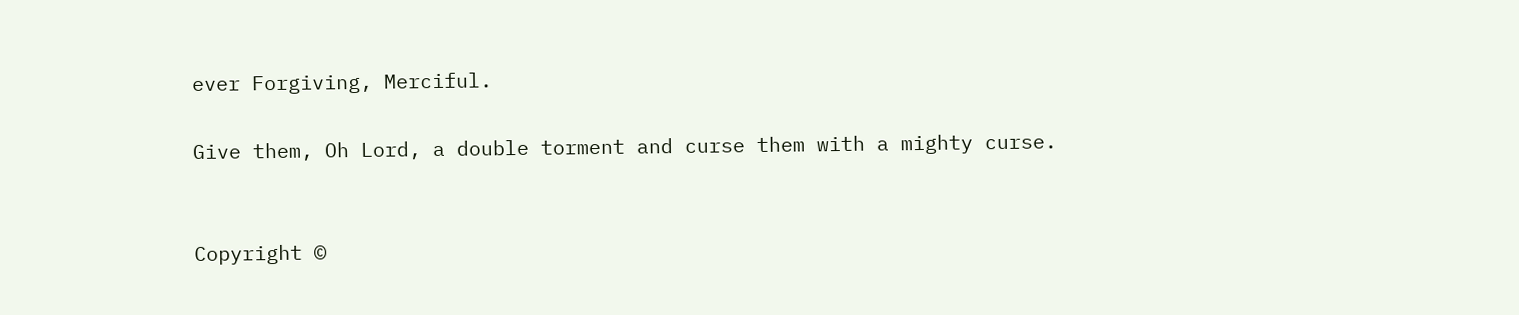ever Forgiving, Merciful.

Give them, Oh Lord, a double torment and curse them with a mighty curse.


Copyright ©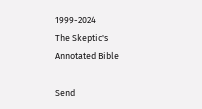1999-2024
The Skeptic's Annotated Bible

Send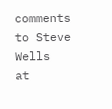comments to Steve Wells
at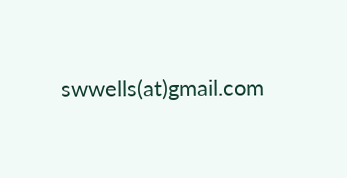swwells(at)gmail.com